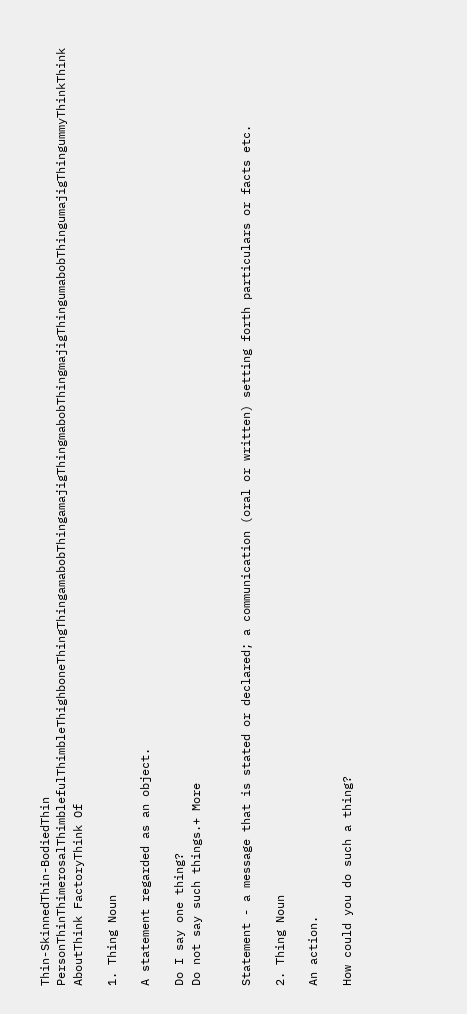Thin-SkinnedThin-BodiedThin PersonThinThimerosalThimblefulThimbleThighboneThingThingamabobThingamajigThingmabobThingmajigThingumabobThingumajigThingummyThinkThink AboutThink FactoryThink Of

1. Thing Noun

A statement regarded as an object.

Do I say one thing?
Do not say such things.+ More


Statement - a message that is stated or declared; a communication (oral or written) setting forth particulars or facts etc.

2. Thing Noun

An action.

How could you do such a thing?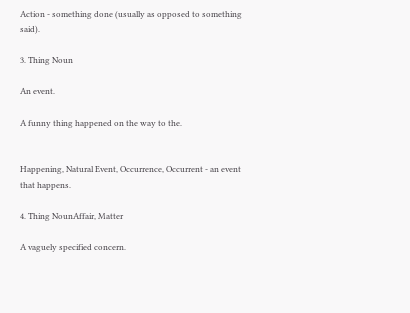Action - something done (usually as opposed to something said).

3. Thing Noun

An event.

A funny thing happened on the way to the.


Happening, Natural Event, Occurrence, Occurrent - an event that happens.

4. Thing NounAffair, Matter

A vaguely specified concern.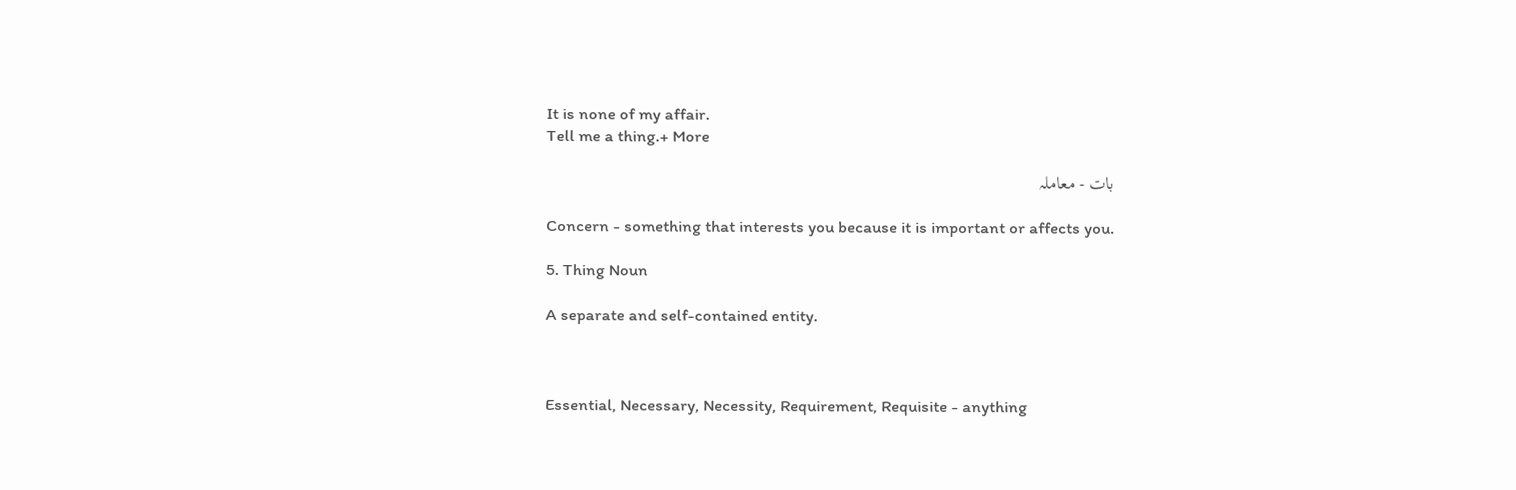It is none of my affair.
Tell me a thing.+ More

بات - معاملہ

Concern - something that interests you because it is important or affects you.

5. Thing Noun

A separate and self-contained entity.



Essential, Necessary, Necessity, Requirement, Requisite - anything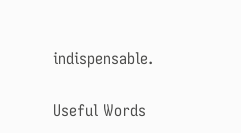indispensable.

Useful Words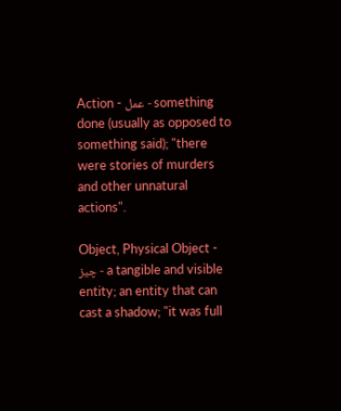Action - عمل - something done (usually as opposed to something said); "there were stories of murders and other unnatural actions".

Object, Physical Object - چیز - a tangible and visible entity; an entity that can cast a shadow; "it was full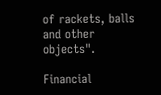of rackets, balls and other objects".

Financial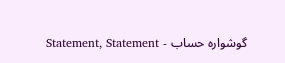Statement, Statement - گوشوارہ حساب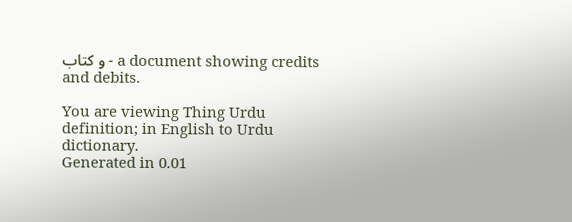و کتاب - a document showing credits and debits.

You are viewing Thing Urdu definition; in English to Urdu dictionary.
Generated in 0.01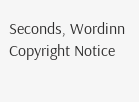Seconds, Wordinn Copyright Notice